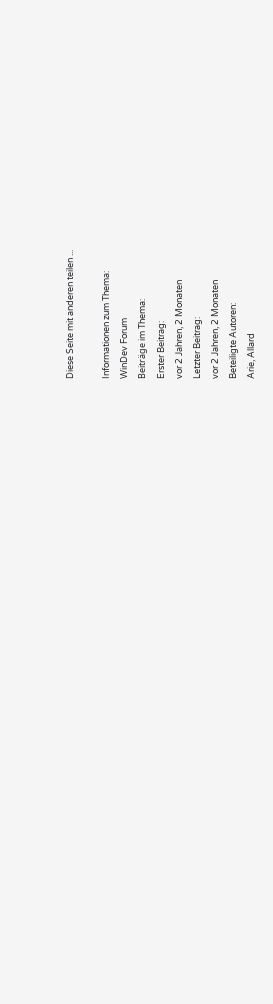Diese Seite mit anderen teilen ...

Informationen zum Thema:
WinDev Forum
Beiträge im Thema:
Erster Beitrag:
vor 2 Jahren, 2 Monaten
Letzter Beitrag:
vor 2 Jahren, 2 Monaten
Beteiligte Autoren:
Arie, Allard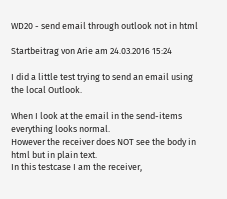WD20 - send email through outlook not in html

Startbeitrag von Arie am 24.03.2016 15:24

I did a little test trying to send an email using the local Outlook.

When I look at the email in the send-items everything looks normal.
However the receiver does NOT see the body in html but in plain text.
In this testcase I am the receiver,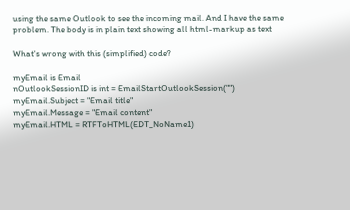using the same Outlook to see the incoming mail. And I have the same problem. The body is in plain text showing all html-markup as text

What's wrong with this (simplified) code?

myEmail is Email
nOutlookSessionID is int = EmailStartOutlookSession("")
myEmail.Subject = "Email title"
myEmail.Message = "Email content"
myEmail.HTML = RTFToHTML(EDT_NoName1)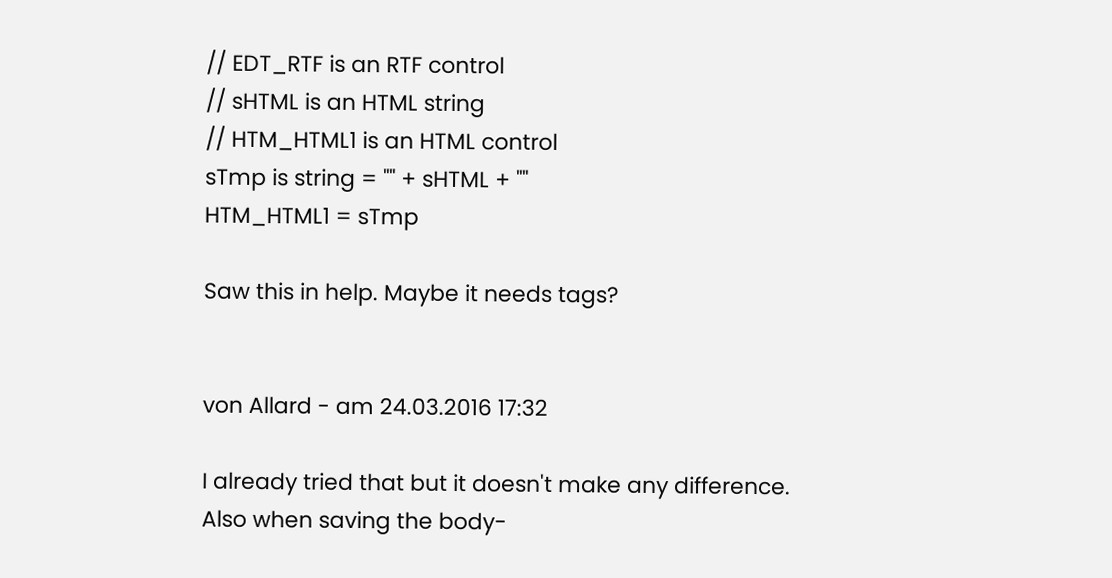// EDT_RTF is an RTF control
// sHTML is an HTML string
// HTM_HTML1 is an HTML control
sTmp is string = "" + sHTML + ""
HTM_HTML1 = sTmp

Saw this in help. Maybe it needs tags?


von Allard - am 24.03.2016 17:32

I already tried that but it doesn't make any difference.
Also when saving the body-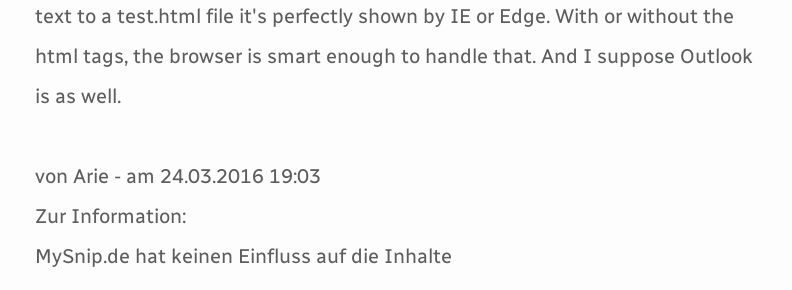text to a test.html file it's perfectly shown by IE or Edge. With or without the html tags, the browser is smart enough to handle that. And I suppose Outlook is as well.

von Arie - am 24.03.2016 19:03
Zur Information:
MySnip.de hat keinen Einfluss auf die Inhalte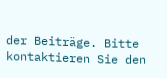der Beiträge. Bitte kontaktieren Sie den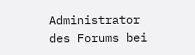Administrator des Forums bei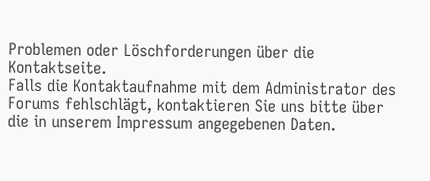Problemen oder Löschforderungen über die Kontaktseite.
Falls die Kontaktaufnahme mit dem Administrator des Forums fehlschlägt, kontaktieren Sie uns bitte über die in unserem Impressum angegebenen Daten.